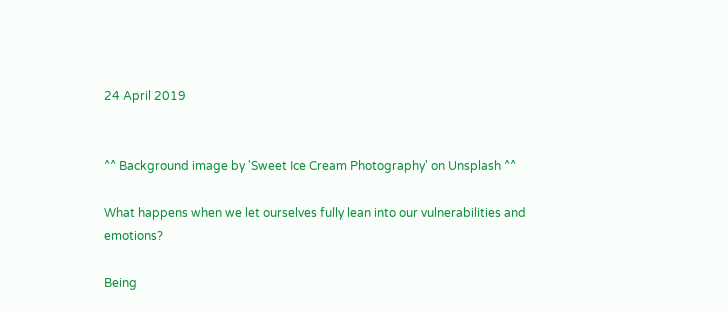24 April 2019


^^ Background image by 'Sweet Ice Cream Photography' on Unsplash ^^

What happens when we let ourselves fully lean into our vulnerabilities and emotions?

Being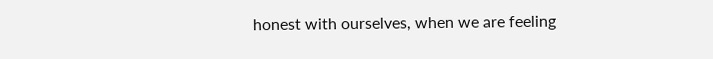honest with ourselves, when we are feeling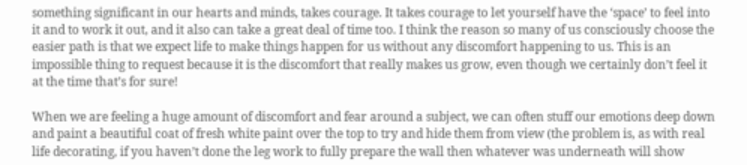something significant in our hearts and minds, takes courage. It takes courage to let yourself have the ‘space’ to feel into it and to work it out, and it also can take a great deal of time too. I think the reason so many of us consciously choose the easier path is that we expect life to make things happen for us without any discomfort happening to us. This is an impossible thing to request because it is the discomfort that really makes us grow, even though we certainly don’t feel it at the time that’s for sure!

When we are feeling a huge amount of discomfort and fear around a subject, we can often stuff our emotions deep down and paint a beautiful coat of fresh white paint over the top to try and hide them from view (the problem is, as with real life decorating, if you haven’t done the leg work to fully prepare the wall then whatever was underneath will show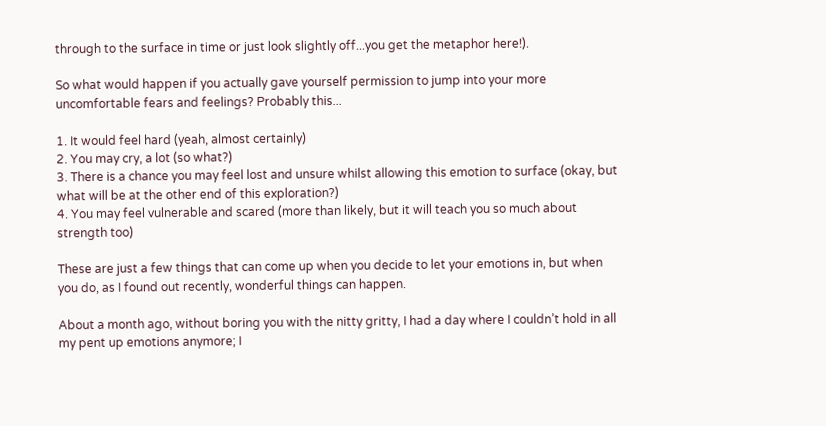through to the surface in time or just look slightly off...you get the metaphor here!).

So what would happen if you actually gave yourself permission to jump into your more uncomfortable fears and feelings? Probably this...

1. It would feel hard (yeah, almost certainly)
2. You may cry, a lot (so what?)
3. There is a chance you may feel lost and unsure whilst allowing this emotion to surface (okay, but what will be at the other end of this exploration?)
4. You may feel vulnerable and scared (more than likely, but it will teach you so much about strength too)

These are just a few things that can come up when you decide to let your emotions in, but when you do, as I found out recently, wonderful things can happen.

About a month ago, without boring you with the nitty gritty, I had a day where I couldn’t hold in all my pent up emotions anymore; I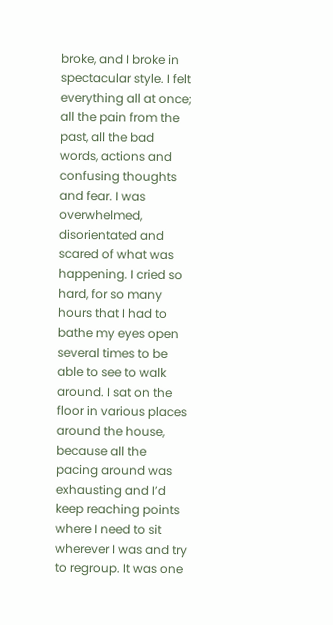broke, and I broke in spectacular style. I felt everything all at once; all the pain from the past, all the bad words, actions and confusing thoughts and fear. I was overwhelmed, disorientated and scared of what was happening. I cried so hard, for so many hours that I had to bathe my eyes open several times to be able to see to walk around. I sat on the floor in various places around the house, because all the pacing around was exhausting and I’d keep reaching points where I need to sit wherever I was and try to regroup. It was one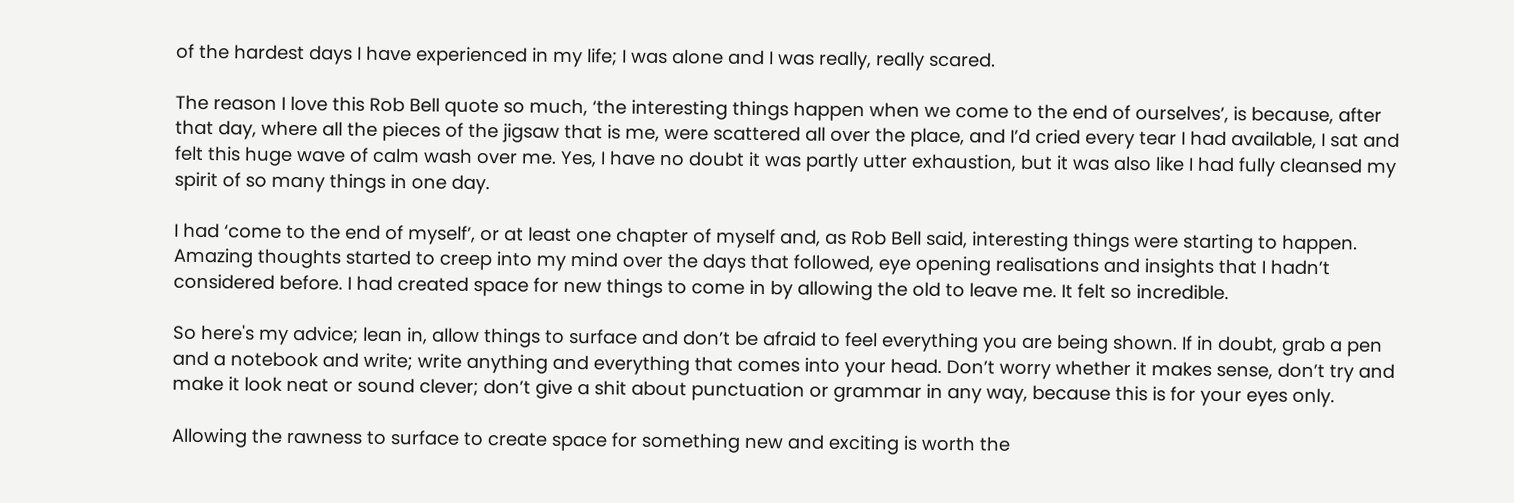of the hardest days I have experienced in my life; I was alone and I was really, really scared.

The reason I love this Rob Bell quote so much, ‘the interesting things happen when we come to the end of ourselves’, is because, after that day, where all the pieces of the jigsaw that is me, were scattered all over the place, and I’d cried every tear I had available, I sat and felt this huge wave of calm wash over me. Yes, I have no doubt it was partly utter exhaustion, but it was also like I had fully cleansed my spirit of so many things in one day.

I had ‘come to the end of myself’, or at least one chapter of myself and, as Rob Bell said, interesting things were starting to happen. Amazing thoughts started to creep into my mind over the days that followed, eye opening realisations and insights that I hadn’t considered before. I had created space for new things to come in by allowing the old to leave me. It felt so incredible.

So here's my advice; lean in, allow things to surface and don’t be afraid to feel everything you are being shown. If in doubt, grab a pen and a notebook and write; write anything and everything that comes into your head. Don’t worry whether it makes sense, don’t try and make it look neat or sound clever; don’t give a shit about punctuation or grammar in any way, because this is for your eyes only.

Allowing the rawness to surface to create space for something new and exciting is worth the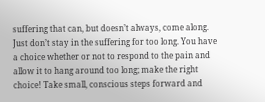suffering that can, but doesn’t always, come along. Just don’t stay in the suffering for too long. You have a choice whether or not to respond to the pain and allow it to hang around too long; make the right choice! Take small, conscious steps forward and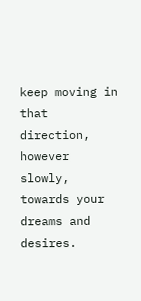keep moving in that direction, however  slowly, towards your dreams and desires.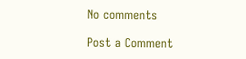No comments

Post a Comment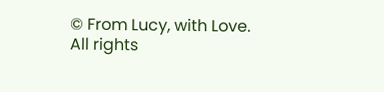© From Lucy, with Love. All rights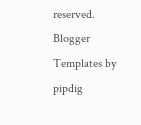reserved.
Blogger Templates by pipdig